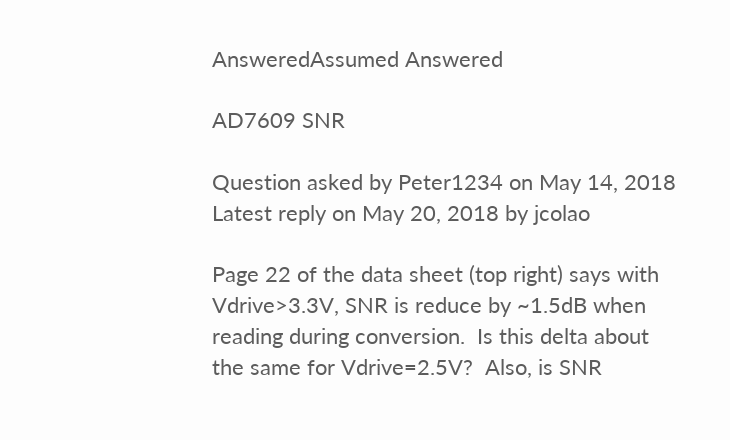AnsweredAssumed Answered

AD7609 SNR

Question asked by Peter1234 on May 14, 2018
Latest reply on May 20, 2018 by jcolao

Page 22 of the data sheet (top right) says with Vdrive>3.3V, SNR is reduce by ~1.5dB when reading during conversion.  Is this delta about the same for Vdrive=2.5V?  Also, is SNR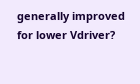generally improved for lower Vdriver?